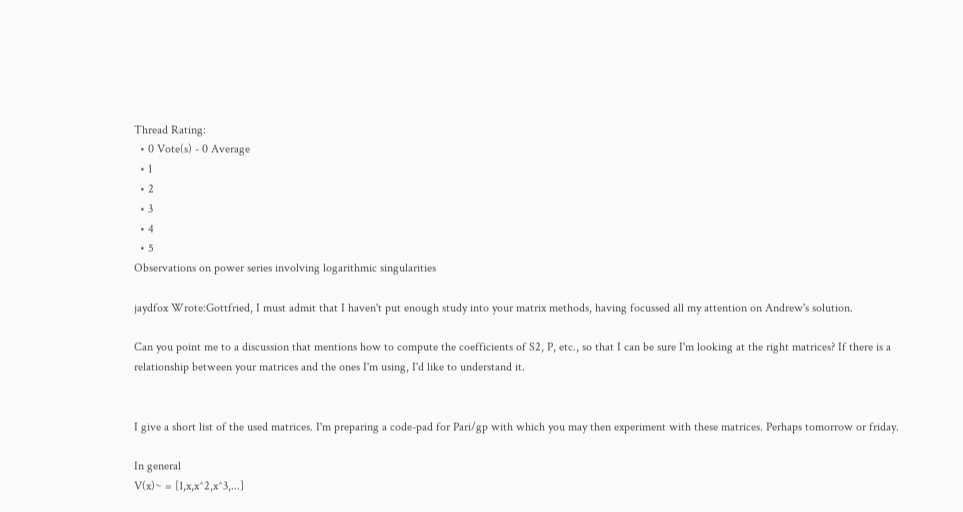Thread Rating:
  • 0 Vote(s) - 0 Average
  • 1
  • 2
  • 3
  • 4
  • 5
Observations on power series involving logarithmic singularities

jaydfox Wrote:Gottfried, I must admit that I haven't put enough study into your matrix methods, having focussed all my attention on Andrew's solution.

Can you point me to a discussion that mentions how to compute the coefficients of S2, P, etc., so that I can be sure I'm looking at the right matrices? If there is a relationship between your matrices and the ones I'm using, I'd like to understand it.


I give a short list of the used matrices. I'm preparing a code-pad for Pari/gp with which you may then experiment with these matrices. Perhaps tomorrow or friday.

In general
V(x)~ = [1,x,x^2,x^3,...]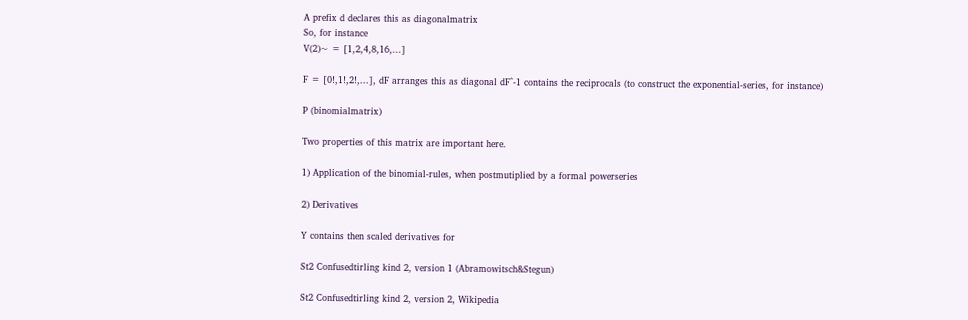A prefix d declares this as diagonalmatrix
So, for instance
V(2)~ = [1,2,4,8,16,...]

F = [0!,1!,2!,...], dF arranges this as diagonal dF^-1 contains the reciprocals (to construct the exponential-series, for instance)

P (binomialmatrix)

Two properties of this matrix are important here.

1) Application of the binomial-rules, when postmutiplied by a formal powerseries

2) Derivatives

Y contains then scaled derivatives for

St2 Confusedtirling kind 2, version 1 (Abramowitsch&Stegun)

St2 Confusedtirling kind 2, version 2, Wikipedia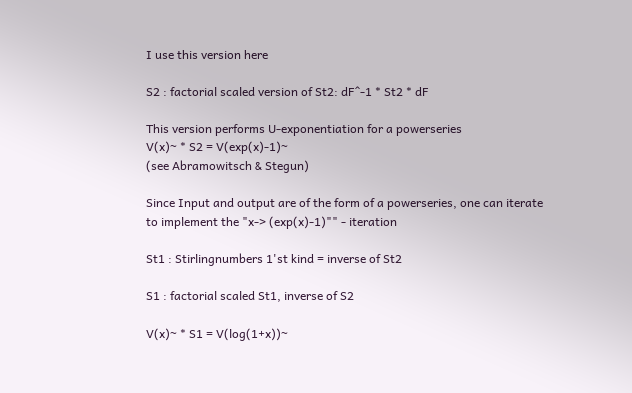I use this version here

S2 : factorial scaled version of St2: dF^-1 * St2 * dF

This version performs U-exponentiation for a powerseries
V(x)~ * S2 = V(exp(x)-1)~
(see Abramowitsch & Stegun)

Since Input and output are of the form of a powerseries, one can iterate to implement the "x-> (exp(x)-1)"" - iteration

St1 : Stirlingnumbers 1'st kind = inverse of St2

S1 : factorial scaled St1, inverse of S2

V(x)~ * S1 = V(log(1+x))~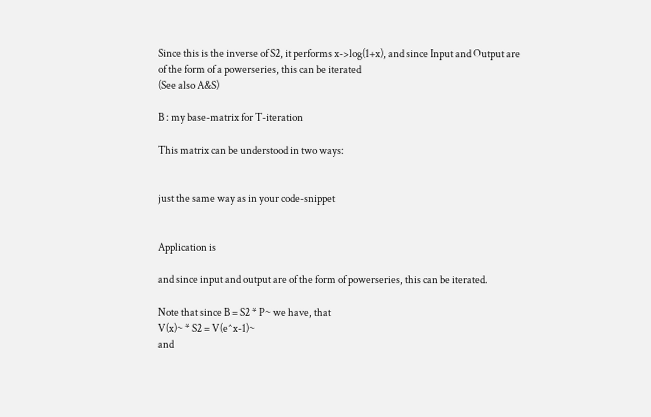Since this is the inverse of S2, it performs x->log(1+x), and since Input and Output are of the form of a powerseries, this can be iterated
(See also A&S)

B : my base-matrix for T-iteration

This matrix can be understood in two ways:


just the same way as in your code-snippet


Application is

and since input and output are of the form of powerseries, this can be iterated.

Note that since B = S2 * P~ we have, that
V(x)~ * S2 = V(e^x-1)~
and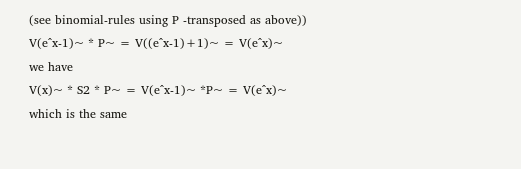(see binomial-rules using P -transposed as above))
V(e^x-1)~ * P~ = V((e^x-1)+1)~ = V(e^x)~
we have
V(x)~ * S2 * P~ = V(e^x-1)~ *P~ = V(e^x)~
which is the same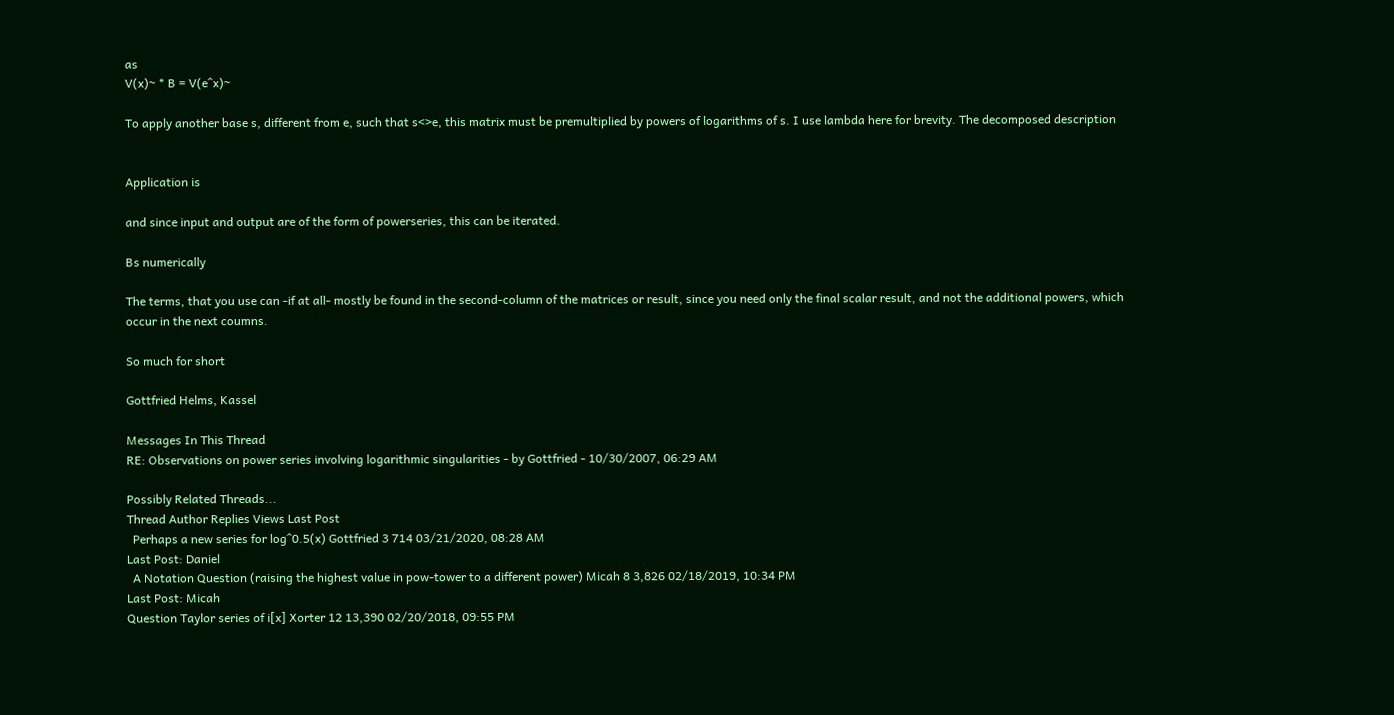as
V(x)~ * B = V(e^x)~

To apply another base s, different from e, such that s<>e, this matrix must be premultiplied by powers of logarithms of s. I use lambda here for brevity. The decomposed description


Application is

and since input and output are of the form of powerseries, this can be iterated.

Bs numerically

The terms, that you use can -if at all- mostly be found in the second-column of the matrices or result, since you need only the final scalar result, and not the additional powers, which occur in the next coumns.

So much for short

Gottfried Helms, Kassel

Messages In This Thread
RE: Observations on power series involving logarithmic singularities - by Gottfried - 10/30/2007, 06:29 AM

Possibly Related Threads...
Thread Author Replies Views Last Post
  Perhaps a new series for log^0.5(x) Gottfried 3 714 03/21/2020, 08:28 AM
Last Post: Daniel
  A Notation Question (raising the highest value in pow-tower to a different power) Micah 8 3,826 02/18/2019, 10:34 PM
Last Post: Micah
Question Taylor series of i[x] Xorter 12 13,390 02/20/2018, 09:55 PM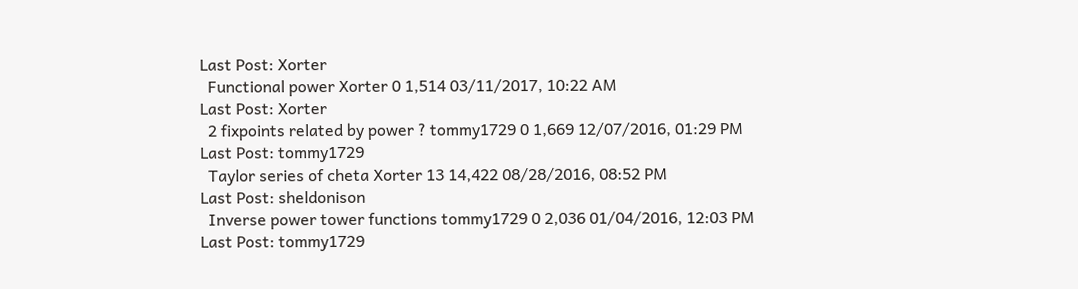Last Post: Xorter
  Functional power Xorter 0 1,514 03/11/2017, 10:22 AM
Last Post: Xorter
  2 fixpoints related by power ? tommy1729 0 1,669 12/07/2016, 01:29 PM
Last Post: tommy1729
  Taylor series of cheta Xorter 13 14,422 08/28/2016, 08:52 PM
Last Post: sheldonison
  Inverse power tower functions tommy1729 0 2,036 01/04/2016, 12:03 PM
Last Post: tommy1729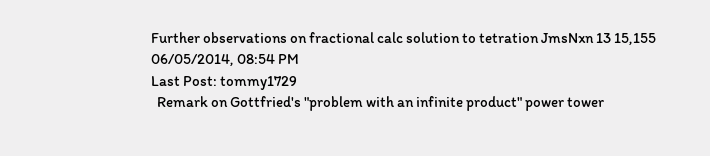Further observations on fractional calc solution to tetration JmsNxn 13 15,155 06/05/2014, 08:54 PM
Last Post: tommy1729
  Remark on Gottfried's "problem with an infinite product" power tower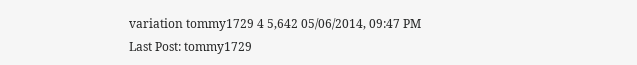variation tommy1729 4 5,642 05/06/2014, 09:47 PM
Last Post: tommy1729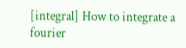[integral] How to integrate a fourier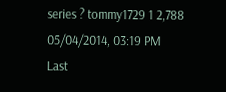series ? tommy1729 1 2,788 05/04/2014, 03:19 PM
Last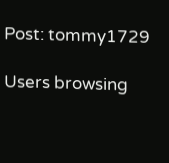Post: tommy1729

Users browsing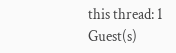this thread: 1 Guest(s)